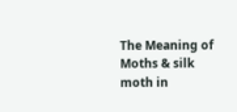The Meaning of Moths & silk moth in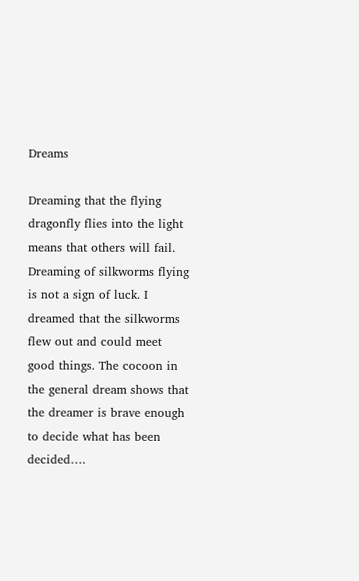Dreams

Dreaming that the flying dragonfly flies into the light means that others will fail. Dreaming of silkworms flying is not a sign of luck. I dreamed that the silkworms flew out and could meet good things. The cocoon in the general dream shows that the dreamer is brave enough to decide what has been decided….